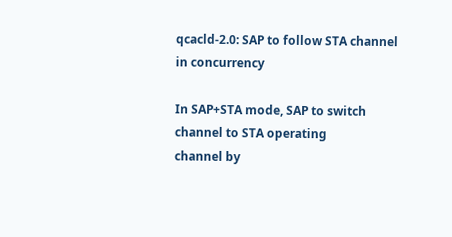qcacld-2.0: SAP to follow STA channel in concurrency

In SAP+STA mode, SAP to switch channel to STA operating
channel by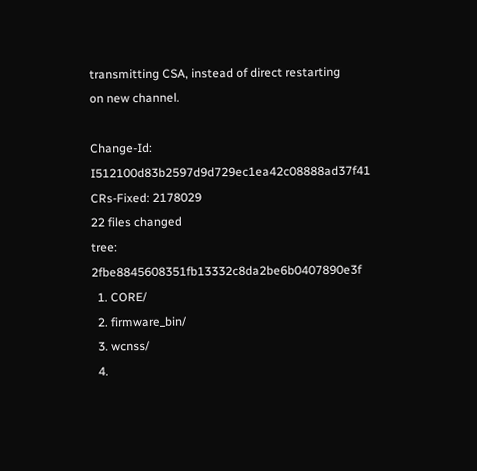transmitting CSA, instead of direct restarting
on new channel.

Change-Id: I512100d83b2597d9d729ec1ea42c08888ad37f41
CRs-Fixed: 2178029
22 files changed
tree: 2fbe8845608351fb13332c8da2be6b0407890e3f
  1. CORE/
  2. firmware_bin/
  3. wcnss/
  4.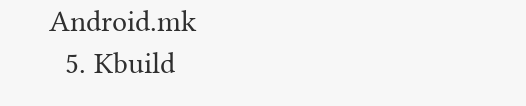Android.mk
  5. Kbuild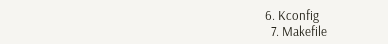6. Kconfig
  7. Makefile